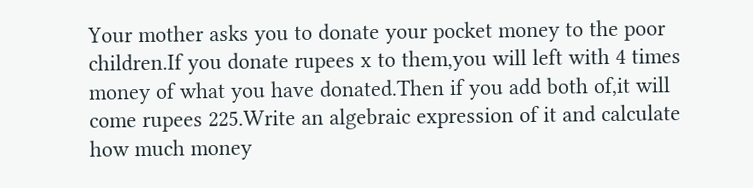Your mother asks you to donate your pocket money to the poor children.If you donate rupees x to them,you will left with 4 times money of what you have donated.Then if you add both of,it will come rupees 225.Write an algebraic expression of it and calculate how much money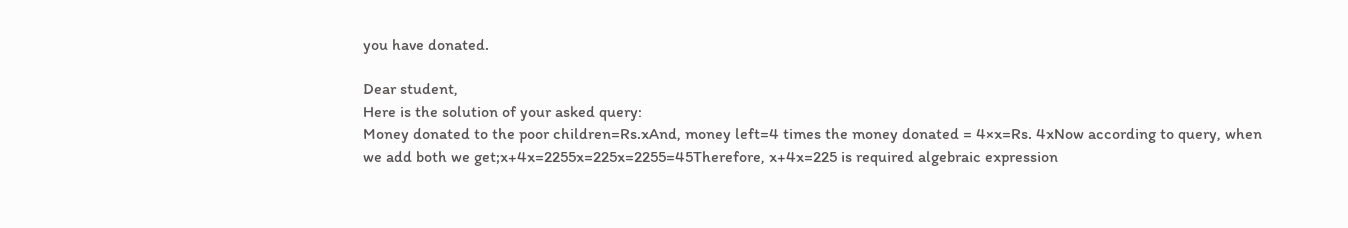you have donated.

Dear student,
Here is the solution of your asked query:
Money donated to the poor children=Rs.xAnd, money left=4 times the money donated = 4×x=Rs. 4xNow according to query, when we add both we get;x+4x=2255x=225x=2255=45Therefore, x+4x=225 is required algebraic expression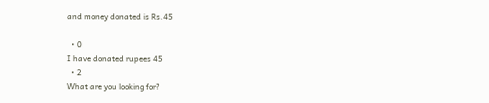and money donated is Rs.45

  • 0
I have donated rupees 45
  • 2
What are you looking for?